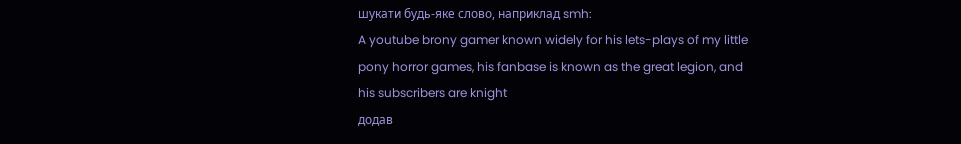шукати будь-яке слово, наприклад smh:
A youtube brony gamer known widely for his lets-plays of my little pony horror games, his fanbase is known as the great legion, and his subscribers are knight
додав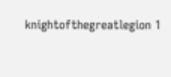knightofthegreatlegion 1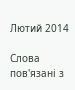Лютий 2014

Слова пов'язані з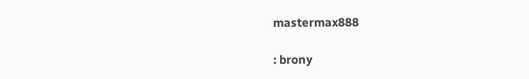mastermax888

: brony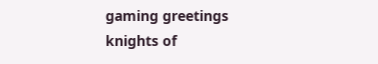gaming greetings knights of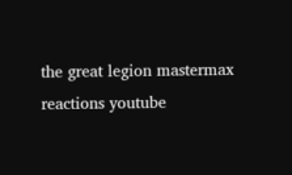the great legion mastermax reactions youtube